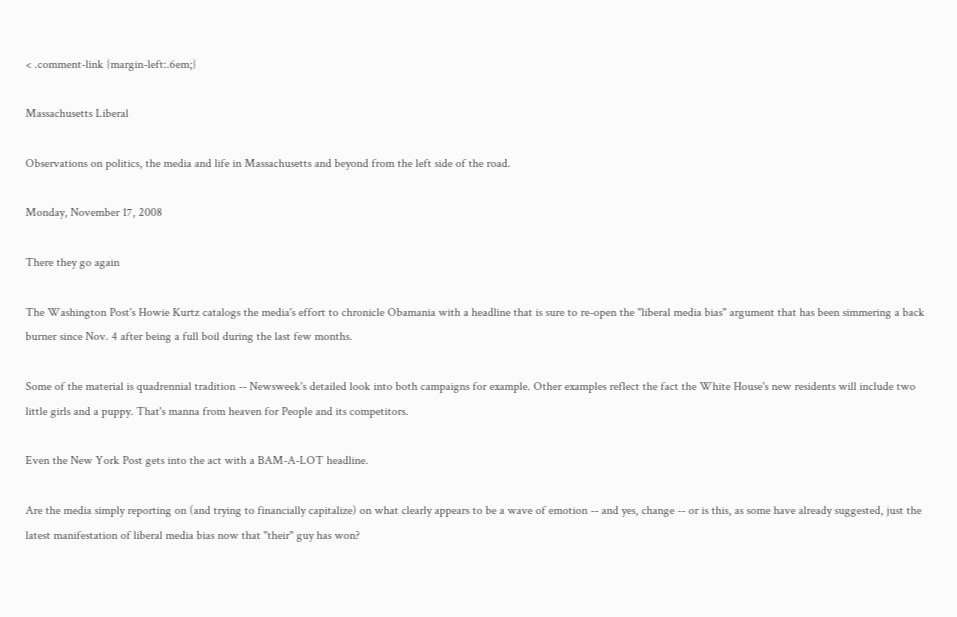< .comment-link {margin-left:.6em;}

Massachusetts Liberal

Observations on politics, the media and life in Massachusetts and beyond from the left side of the road.

Monday, November 17, 2008

There they go again

The Washington Post's Howie Kurtz catalogs the media's effort to chronicle Obamania with a headline that is sure to re-open the "liberal media bias" argument that has been simmering a back burner since Nov. 4 after being a full boil during the last few months.

Some of the material is quadrennial tradition -- Newsweek's detailed look into both campaigns for example. Other examples reflect the fact the White House's new residents will include two little girls and a puppy. That's manna from heaven for People and its competitors.

Even the New York Post gets into the act with a BAM-A-LOT headline.

Are the media simply reporting on (and trying to financially capitalize) on what clearly appears to be a wave of emotion -- and yes, change -- or is this, as some have already suggested, just the latest manifestation of liberal media bias now that "their" guy has won?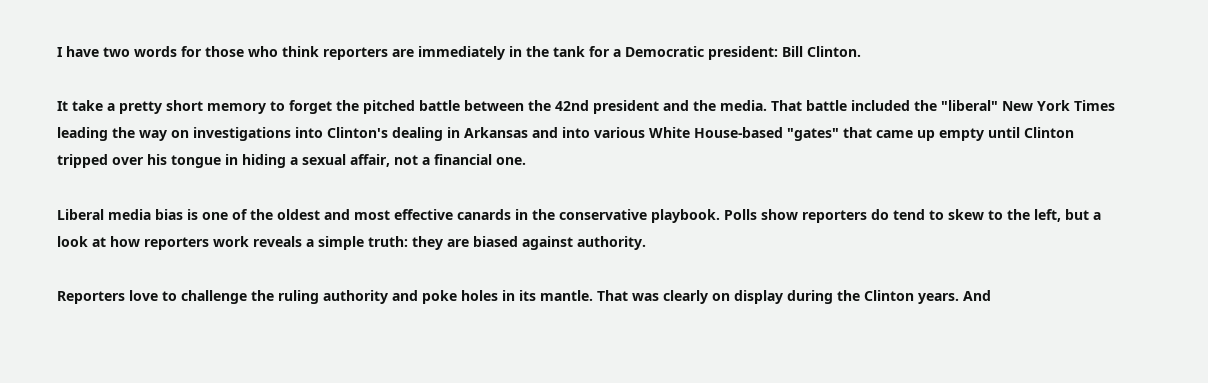I have two words for those who think reporters are immediately in the tank for a Democratic president: Bill Clinton.

It take a pretty short memory to forget the pitched battle between the 42nd president and the media. That battle included the "liberal" New York Times leading the way on investigations into Clinton's dealing in Arkansas and into various White House-based "gates" that came up empty until Clinton tripped over his tongue in hiding a sexual affair, not a financial one.

Liberal media bias is one of the oldest and most effective canards in the conservative playbook. Polls show reporters do tend to skew to the left, but a look at how reporters work reveals a simple truth: they are biased against authority.

Reporters love to challenge the ruling authority and poke holes in its mantle. That was clearly on display during the Clinton years. And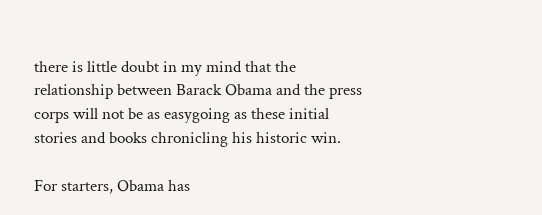there is little doubt in my mind that the relationship between Barack Obama and the press corps will not be as easygoing as these initial stories and books chronicling his historic win.

For starters, Obama has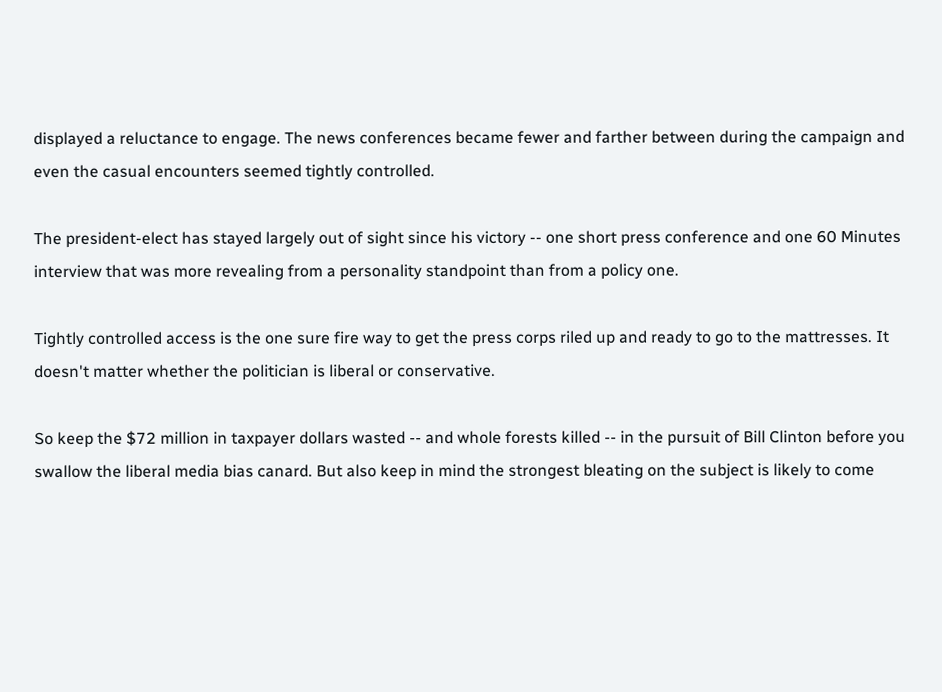displayed a reluctance to engage. The news conferences became fewer and farther between during the campaign and even the casual encounters seemed tightly controlled.

The president-elect has stayed largely out of sight since his victory -- one short press conference and one 60 Minutes interview that was more revealing from a personality standpoint than from a policy one.

Tightly controlled access is the one sure fire way to get the press corps riled up and ready to go to the mattresses. It doesn't matter whether the politician is liberal or conservative.

So keep the $72 million in taxpayer dollars wasted -- and whole forests killed -- in the pursuit of Bill Clinton before you swallow the liberal media bias canard. But also keep in mind the strongest bleating on the subject is likely to come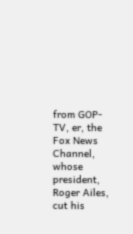from GOP-TV, er, the Fox News Channel, whose president, Roger Ailes, cut his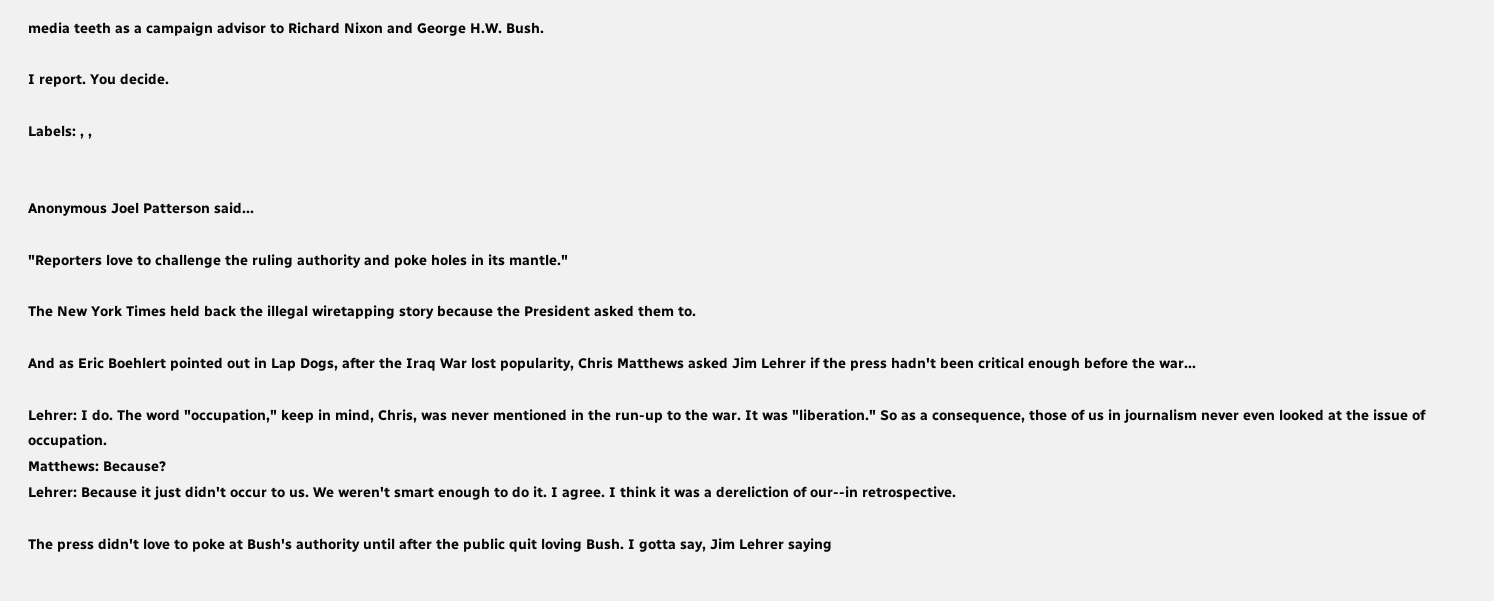media teeth as a campaign advisor to Richard Nixon and George H.W. Bush.

I report. You decide.

Labels: , ,


Anonymous Joel Patterson said...

"Reporters love to challenge the ruling authority and poke holes in its mantle."

The New York Times held back the illegal wiretapping story because the President asked them to.

And as Eric Boehlert pointed out in Lap Dogs, after the Iraq War lost popularity, Chris Matthews asked Jim Lehrer if the press hadn't been critical enough before the war...

Lehrer: I do. The word "occupation," keep in mind, Chris, was never mentioned in the run-up to the war. It was "liberation." So as a consequence, those of us in journalism never even looked at the issue of occupation.
Matthews: Because?
Lehrer: Because it just didn't occur to us. We weren't smart enough to do it. I agree. I think it was a dereliction of our--in retrospective.

The press didn't love to poke at Bush's authority until after the public quit loving Bush. I gotta say, Jim Lehrer saying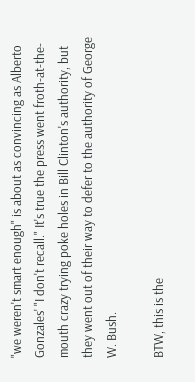"we weren't smart enough" is about as convincing as Alberto Gonzales' "I don't recall." It's true the press went froth-at-the-mouth crazy trying poke holes in Bill Clinton's authority, but they went out of their way to defer to the authority of George W. Bush.

BTW, this is the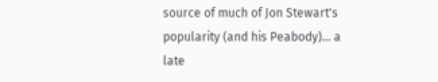source of much of Jon Stewart's popularity (and his Peabody)... a late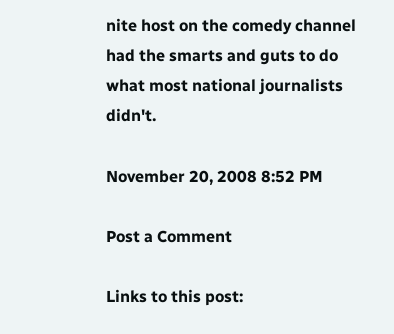nite host on the comedy channel had the smarts and guts to do what most national journalists didn't.

November 20, 2008 8:52 PM

Post a Comment

Links to this post: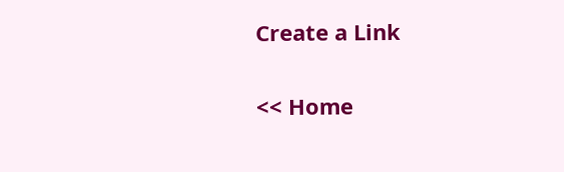Create a Link

<< Home